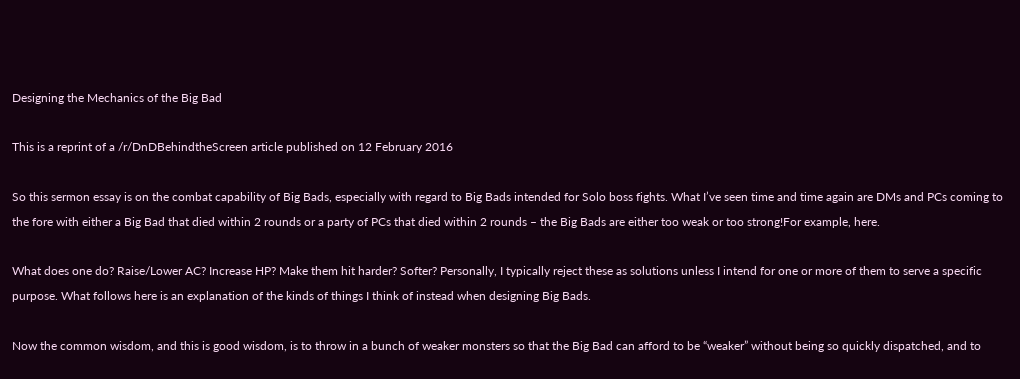Designing the Mechanics of the Big Bad

This is a reprint of a /r/DnDBehindtheScreen article published on 12 February 2016

So this sermon essay is on the combat capability of Big Bads, especially with regard to Big Bads intended for Solo boss fights. What I’ve seen time and time again are DMs and PCs coming to the fore with either a Big Bad that died within 2 rounds or a party of PCs that died within 2 rounds – the Big Bads are either too weak or too strong!For example, here.

What does one do? Raise/Lower AC? Increase HP? Make them hit harder? Softer? Personally, I typically reject these as solutions unless I intend for one or more of them to serve a specific purpose. What follows here is an explanation of the kinds of things I think of instead when designing Big Bads.

Now the common wisdom, and this is good wisdom, is to throw in a bunch of weaker monsters so that the Big Bad can afford to be “weaker” without being so quickly dispatched, and to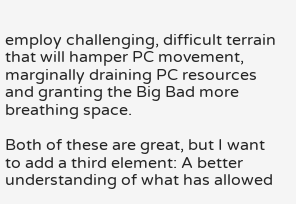employ challenging, difficult terrain that will hamper PC movement, marginally draining PC resources and granting the Big Bad more breathing space.

Both of these are great, but I want to add a third element: A better understanding of what has allowed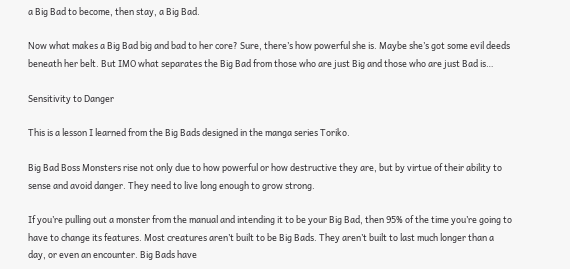a Big Bad to become, then stay, a Big Bad.

Now what makes a Big Bad big and bad to her core? Sure, there’s how powerful she is. Maybe she’s got some evil deeds beneath her belt. But IMO what separates the Big Bad from those who are just Big and those who are just Bad is…

Sensitivity to Danger

This is a lesson I learned from the Big Bads designed in the manga series Toriko.

Big Bad Boss Monsters rise not only due to how powerful or how destructive they are, but by virtue of their ability to sense and avoid danger. They need to live long enough to grow strong.

If you’re pulling out a monster from the manual and intending it to be your Big Bad, then 95% of the time you’re going to have to change its features. Most creatures aren’t built to be Big Bads. They aren’t built to last much longer than a day, or even an encounter. Big Bads have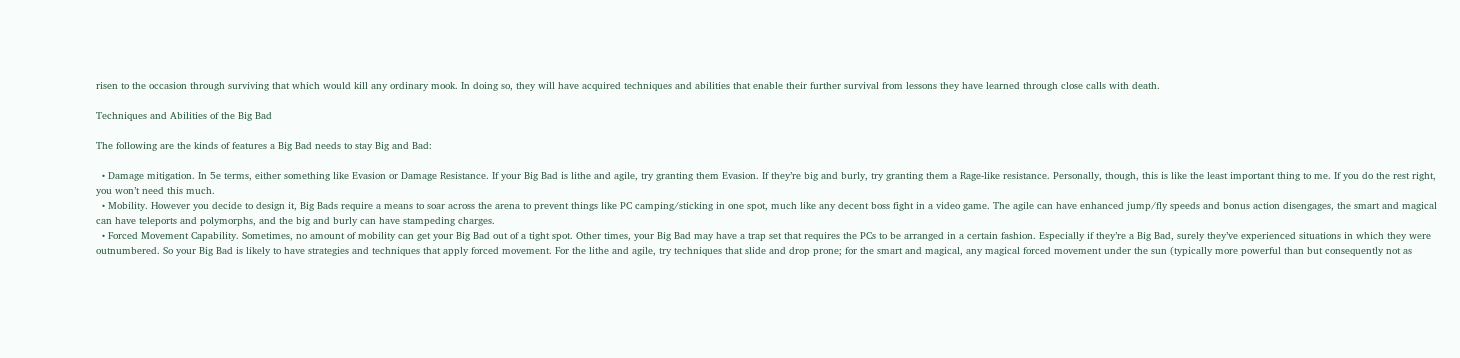risen to the occasion through surviving that which would kill any ordinary mook. In doing so, they will have acquired techniques and abilities that enable their further survival from lessons they have learned through close calls with death.

Techniques and Abilities of the Big Bad

The following are the kinds of features a Big Bad needs to stay Big and Bad:

  • Damage mitigation. In 5e terms, either something like Evasion or Damage Resistance. If your Big Bad is lithe and agile, try granting them Evasion. If they’re big and burly, try granting them a Rage-like resistance. Personally, though, this is like the least important thing to me. If you do the rest right, you won’t need this much.
  • Mobility. However you decide to design it, Big Bads require a means to soar across the arena to prevent things like PC camping/sticking in one spot, much like any decent boss fight in a video game. The agile can have enhanced jump/fly speeds and bonus action disengages, the smart and magical can have teleports and polymorphs, and the big and burly can have stampeding charges.
  • Forced Movement Capability. Sometimes, no amount of mobility can get your Big Bad out of a tight spot. Other times, your Big Bad may have a trap set that requires the PCs to be arranged in a certain fashion. Especially if they’re a Big Bad, surely they’ve experienced situations in which they were outnumbered. So your Big Bad is likely to have strategies and techniques that apply forced movement. For the lithe and agile, try techniques that slide and drop prone; for the smart and magical, any magical forced movement under the sun (typically more powerful than but consequently not as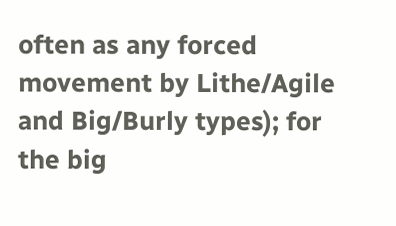often as any forced movement by Lithe/Agile and Big/Burly types); for the big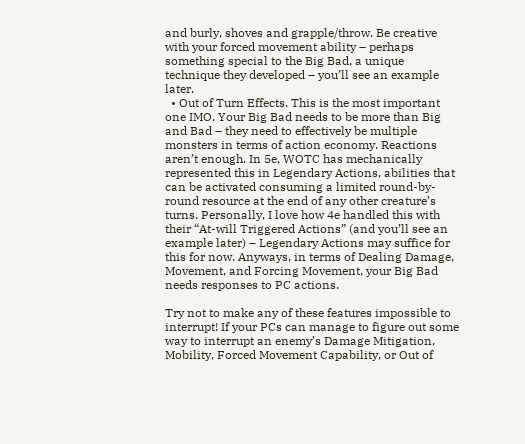and burly, shoves and grapple/throw. Be creative with your forced movement ability – perhaps something special to the Big Bad, a unique technique they developed – you’ll see an example later.
  • Out of Turn Effects. This is the most important one IMO. Your Big Bad needs to be more than Big and Bad – they need to effectively be multiple monsters in terms of action economy. Reactions aren’t enough. In 5e, WOTC has mechanically represented this in Legendary Actions, abilities that can be activated consuming a limited round-by-round resource at the end of any other creature’s turns. Personally, I love how 4e handled this with their “At-will Triggered Actions” (and you’ll see an example later) – Legendary Actions may suffice for this for now. Anyways, in terms of Dealing Damage, Movement, and Forcing Movement, your Big Bad needs responses to PC actions.

Try not to make any of these features impossible to interrupt! If your PCs can manage to figure out some way to interrupt an enemy’s Damage Mitigation, Mobility, Forced Movement Capability, or Out of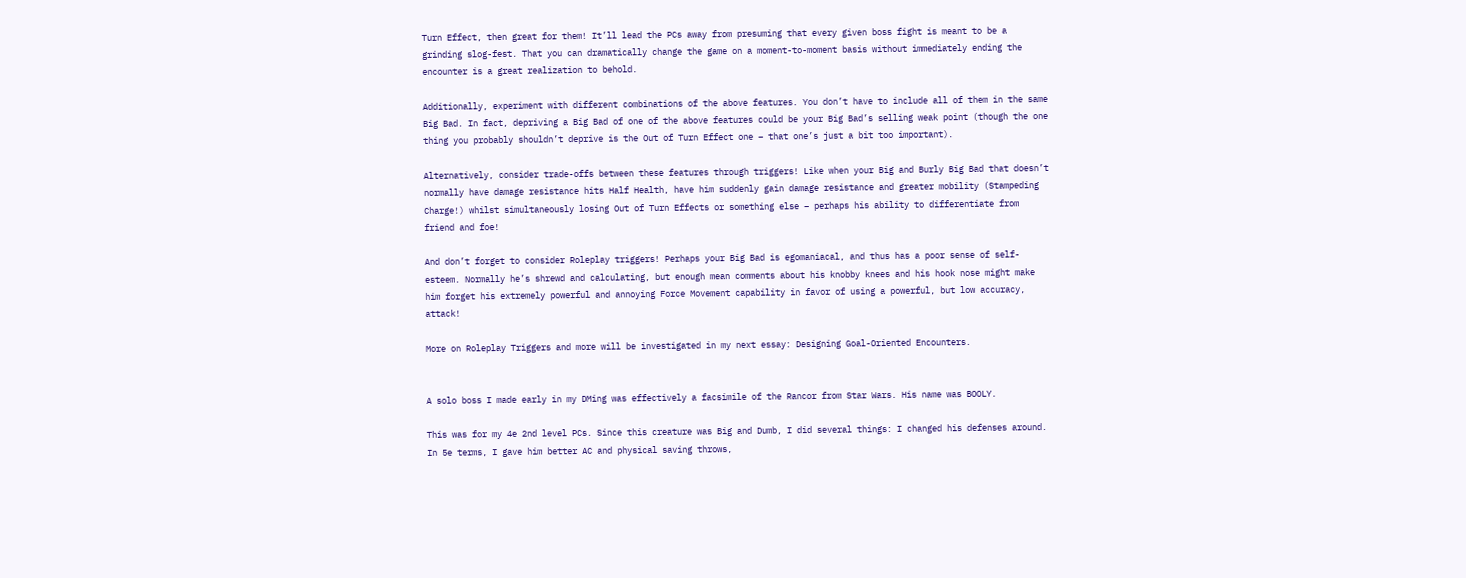Turn Effect, then great for them! It’ll lead the PCs away from presuming that every given boss fight is meant to be a grinding slog-fest. That you can dramatically change the game on a moment-to-moment basis without immediately ending the encounter is a great realization to behold.

Additionally, experiment with different combinations of the above features. You don’t have to include all of them in the same Big Bad. In fact, depriving a Big Bad of one of the above features could be your Big Bad’s selling weak point (though the one thing you probably shouldn’t deprive is the Out of Turn Effect one – that one’s just a bit too important).

Alternatively, consider trade-offs between these features through triggers! Like when your Big and Burly Big Bad that doesn’t normally have damage resistance hits Half Health, have him suddenly gain damage resistance and greater mobility (Stampeding Charge!) whilst simultaneously losing Out of Turn Effects or something else – perhaps his ability to differentiate from friend and foe!

And don’t forget to consider Roleplay triggers! Perhaps your Big Bad is egomaniacal, and thus has a poor sense of self-esteem. Normally he’s shrewd and calculating, but enough mean comments about his knobby knees and his hook nose might make him forget his extremely powerful and annoying Force Movement capability in favor of using a powerful, but low accuracy, attack!

More on Roleplay Triggers and more will be investigated in my next essay: Designing Goal-Oriented Encounters.


A solo boss I made early in my DMing was effectively a facsimile of the Rancor from Star Wars. His name was BOOLY.

This was for my 4e 2nd level PCs. Since this creature was Big and Dumb, I did several things: I changed his defenses around. In 5e terms, I gave him better AC and physical saving throws,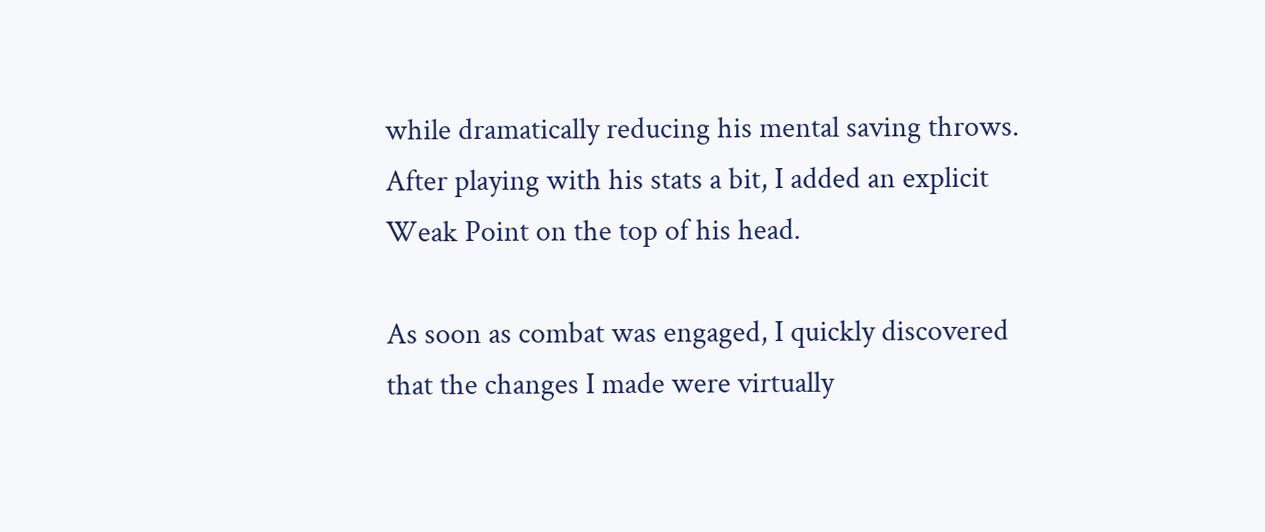while dramatically reducing his mental saving throws. After playing with his stats a bit, I added an explicit Weak Point on the top of his head.

As soon as combat was engaged, I quickly discovered that the changes I made were virtually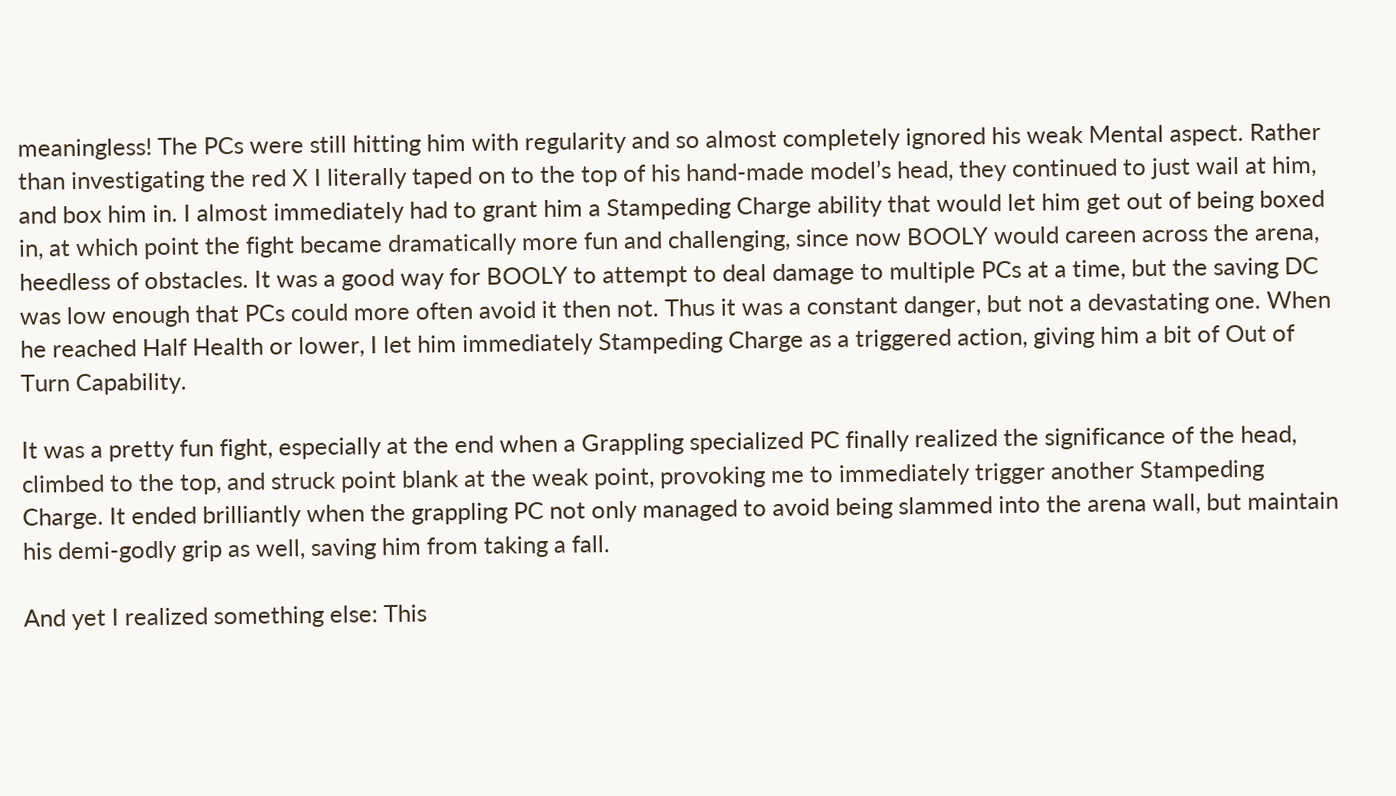meaningless! The PCs were still hitting him with regularity and so almost completely ignored his weak Mental aspect. Rather than investigating the red X I literally taped on to the top of his hand-made model’s head, they continued to just wail at him, and box him in. I almost immediately had to grant him a Stampeding Charge ability that would let him get out of being boxed in, at which point the fight became dramatically more fun and challenging, since now BOOLY would careen across the arena, heedless of obstacles. It was a good way for BOOLY to attempt to deal damage to multiple PCs at a time, but the saving DC was low enough that PCs could more often avoid it then not. Thus it was a constant danger, but not a devastating one. When he reached Half Health or lower, I let him immediately Stampeding Charge as a triggered action, giving him a bit of Out of Turn Capability.

It was a pretty fun fight, especially at the end when a Grappling specialized PC finally realized the significance of the head, climbed to the top, and struck point blank at the weak point, provoking me to immediately trigger another Stampeding Charge. It ended brilliantly when the grappling PC not only managed to avoid being slammed into the arena wall, but maintain his demi-godly grip as well, saving him from taking a fall.

And yet I realized something else: This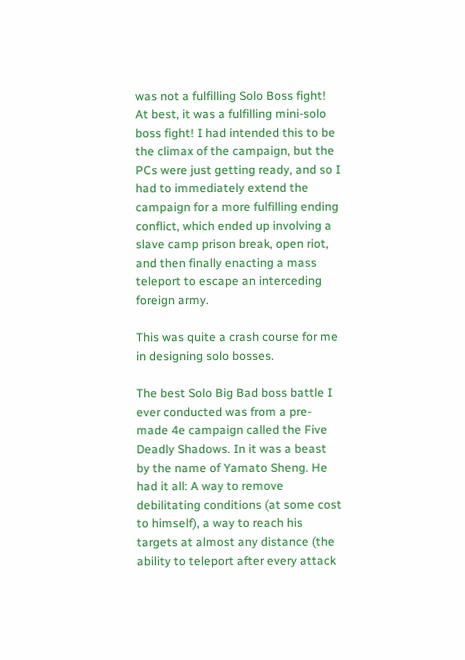was not a fulfilling Solo Boss fight! At best, it was a fulfilling mini-solo boss fight! I had intended this to be the climax of the campaign, but the PCs were just getting ready, and so I had to immediately extend the campaign for a more fulfilling ending conflict, which ended up involving a slave camp prison break, open riot, and then finally enacting a mass teleport to escape an interceding foreign army.

This was quite a crash course for me in designing solo bosses.

The best Solo Big Bad boss battle I ever conducted was from a pre-made 4e campaign called the Five Deadly Shadows. In it was a beast by the name of Yamato Sheng. He had it all: A way to remove debilitating conditions (at some cost to himself), a way to reach his targets at almost any distance (the ability to teleport after every attack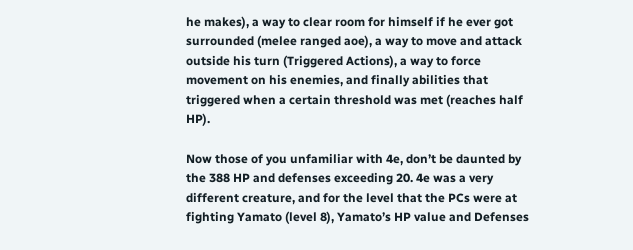he makes), a way to clear room for himself if he ever got surrounded (melee ranged aoe), a way to move and attack outside his turn (Triggered Actions), a way to force movement on his enemies, and finally abilities that triggered when a certain threshold was met (reaches half HP).

Now those of you unfamiliar with 4e, don’t be daunted by the 388 HP and defenses exceeding 20. 4e was a very different creature, and for the level that the PCs were at fighting Yamato (level 8), Yamato’s HP value and Defenses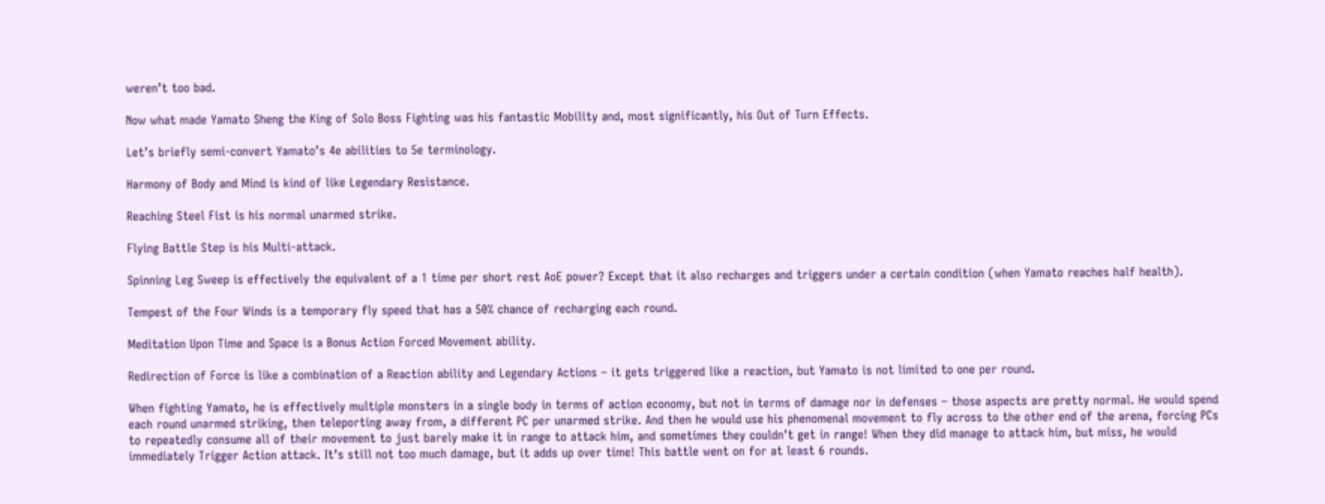weren’t too bad.

Now what made Yamato Sheng the King of Solo Boss Fighting was his fantastic Mobility and, most significantly, his Out of Turn Effects.

Let’s briefly semi-convert Yamato’s 4e abilities to 5e terminology.

Harmony of Body and Mind is kind of like Legendary Resistance.

Reaching Steel Fist is his normal unarmed strike.

Flying Battle Step is his Multi-attack.

Spinning Leg Sweep is effectively the equivalent of a 1 time per short rest AoE power? Except that it also recharges and triggers under a certain condition (when Yamato reaches half health).

Tempest of the Four Winds is a temporary fly speed that has a 50% chance of recharging each round.

Meditation Upon Time and Space is a Bonus Action Forced Movement ability.

Redirection of Force is like a combination of a Reaction ability and Legendary Actions – it gets triggered like a reaction, but Yamato is not limited to one per round.

When fighting Yamato, he is effectively multiple monsters in a single body in terms of action economy, but not in terms of damage nor in defenses – those aspects are pretty normal. He would spend each round unarmed striking, then teleporting away from, a different PC per unarmed strike. And then he would use his phenomenal movement to fly across to the other end of the arena, forcing PCs to repeatedly consume all of their movement to just barely make it in range to attack him, and sometimes they couldn’t get in range! When they did manage to attack him, but miss, he would immediately Trigger Action attack. It’s still not too much damage, but it adds up over time! This battle went on for at least 6 rounds.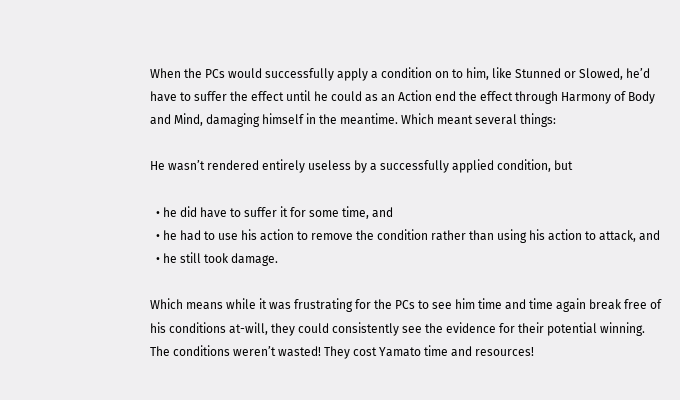When the PCs would successfully apply a condition on to him, like Stunned or Slowed, he’d have to suffer the effect until he could as an Action end the effect through Harmony of Body and Mind, damaging himself in the meantime. Which meant several things:

He wasn’t rendered entirely useless by a successfully applied condition, but

  • he did have to suffer it for some time, and
  • he had to use his action to remove the condition rather than using his action to attack, and
  • he still took damage.

Which means while it was frustrating for the PCs to see him time and time again break free of his conditions at-will, they could consistently see the evidence for their potential winning. The conditions weren’t wasted! They cost Yamato time and resources!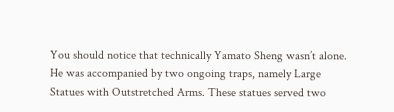You should notice that technically Yamato Sheng wasn’t alone. He was accompanied by two ongoing traps, namely Large Statues with Outstretched Arms. These statues served two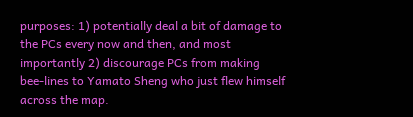purposes: 1) potentially deal a bit of damage to the PCs every now and then, and most importantly 2) discourage PCs from making bee-lines to Yamato Sheng who just flew himself across the map.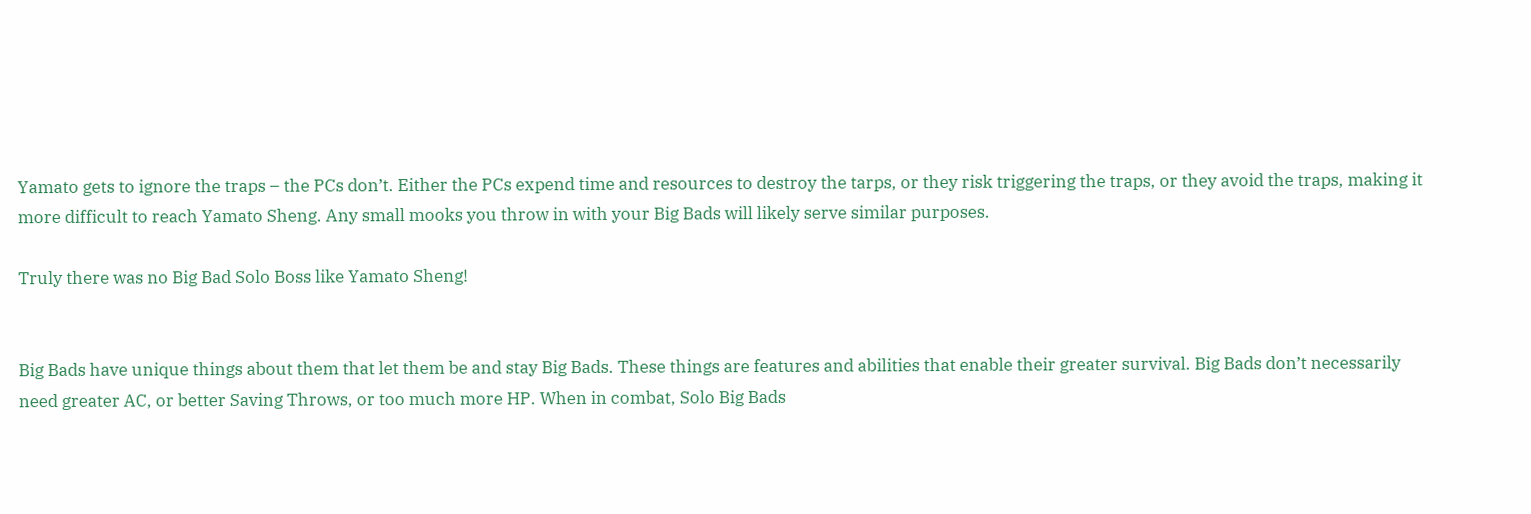Yamato gets to ignore the traps – the PCs don’t. Either the PCs expend time and resources to destroy the tarps, or they risk triggering the traps, or they avoid the traps, making it more difficult to reach Yamato Sheng. Any small mooks you throw in with your Big Bads will likely serve similar purposes.

Truly there was no Big Bad Solo Boss like Yamato Sheng!


Big Bads have unique things about them that let them be and stay Big Bads. These things are features and abilities that enable their greater survival. Big Bads don’t necessarily need greater AC, or better Saving Throws, or too much more HP. When in combat, Solo Big Bads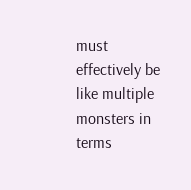must effectively be like multiple monsters in terms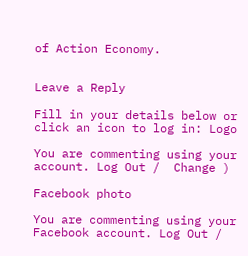of Action Economy.


Leave a Reply

Fill in your details below or click an icon to log in: Logo

You are commenting using your account. Log Out /  Change )

Facebook photo

You are commenting using your Facebook account. Log Out /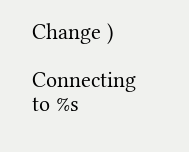Change )

Connecting to %s